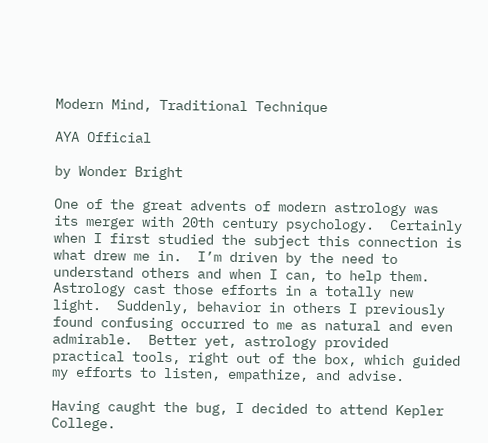Modern Mind, Traditional Technique

AYA Official

by Wonder Bright

One of the great advents of modern astrology was its merger with 20th century psychology.  Certainly when I first studied the subject this connection is what drew me in.  I’m driven by the need to understand others and when I can, to help them.  Astrology cast those efforts in a totally new light.  Suddenly, behavior in others I previously found confusing occurred to me as natural and even admirable.  Better yet, astrology provided practical tools, right out of the box, which guided my efforts to listen, empathize, and advise.

Having caught the bug, I decided to attend Kepler College.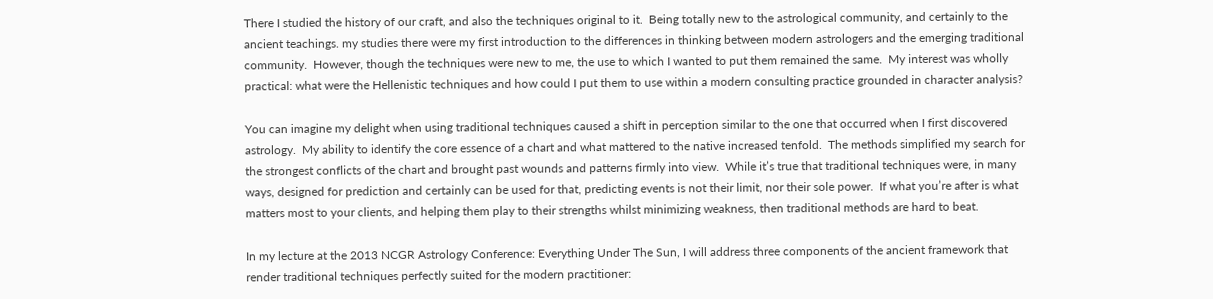There I studied the history of our craft, and also the techniques original to it.  Being totally new to the astrological community, and certainly to the ancient teachings. my studies there were my first introduction to the differences in thinking between modern astrologers and the emerging traditional community.  However, though the techniques were new to me, the use to which I wanted to put them remained the same.  My interest was wholly practical: what were the Hellenistic techniques and how could I put them to use within a modern consulting practice grounded in character analysis?

You can imagine my delight when using traditional techniques caused a shift in perception similar to the one that occurred when I first discovered astrology.  My ability to identify the core essence of a chart and what mattered to the native increased tenfold.  The methods simplified my search for the strongest conflicts of the chart and brought past wounds and patterns firmly into view.  While it’s true that traditional techniques were, in many ways, designed for prediction and certainly can be used for that, predicting events is not their limit, nor their sole power.  If what you’re after is what matters most to your clients, and helping them play to their strengths whilst minimizing weakness, then traditional methods are hard to beat.

In my lecture at the 2013 NCGR Astrology Conference: Everything Under The Sun, I will address three components of the ancient framework that render traditional techniques perfectly suited for the modern practitioner: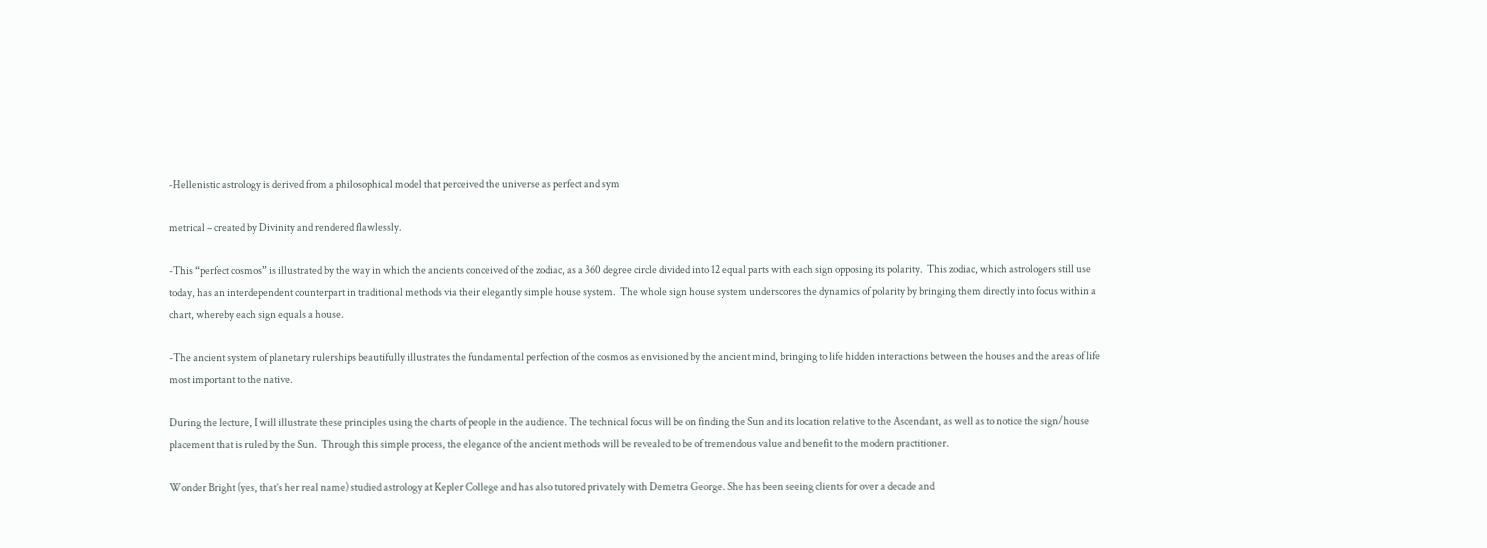-Hellenistic astrology is derived from a philosophical model that perceived the universe as perfect and sym

metrical – created by Divinity and rendered flawlessly.

-This “perfect cosmos” is illustrated by the way in which the ancients conceived of the zodiac, as a 360 degree circle divided into 12 equal parts with each sign opposing its polarity.  This zodiac, which astrologers still use today, has an interdependent counterpart in traditional methods via their elegantly simple house system.  The whole sign house system underscores the dynamics of polarity by bringing them directly into focus within a chart, whereby each sign equals a house.

-The ancient system of planetary rulerships beautifully illustrates the fundamental perfection of the cosmos as envisioned by the ancient mind, bringing to life hidden interactions between the houses and the areas of life most important to the native.

During the lecture, I will illustrate these principles using the charts of people in the audience. The technical focus will be on finding the Sun and its location relative to the Ascendant, as well as to notice the sign/house placement that is ruled by the Sun.  Through this simple process, the elegance of the ancient methods will be revealed to be of tremendous value and benefit to the modern practitioner.

Wonder Bright (yes, that’s her real name) studied astrology at Kepler College and has also tutored privately with Demetra George. She has been seeing clients for over a decade and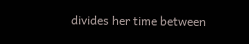divides her time between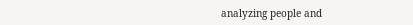analyzing people and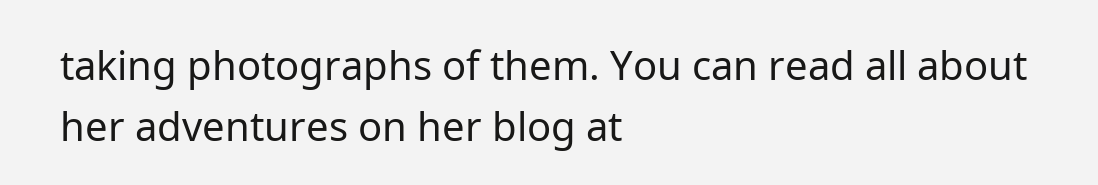taking photographs of them. You can read all about her adventures on her blog at